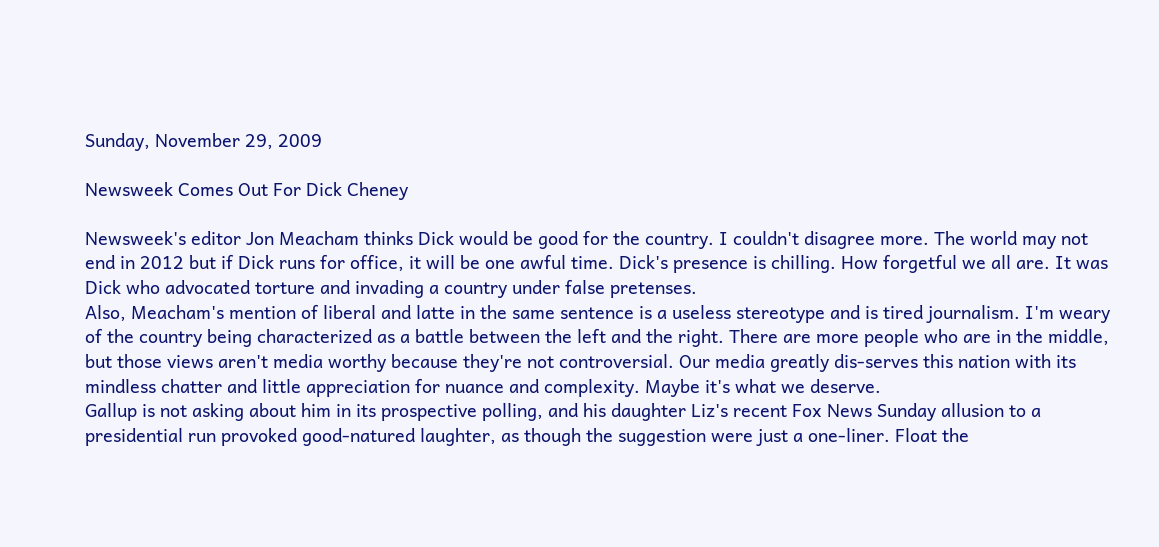Sunday, November 29, 2009

Newsweek Comes Out For Dick Cheney

Newsweek's editor Jon Meacham thinks Dick would be good for the country. I couldn't disagree more. The world may not end in 2012 but if Dick runs for office, it will be one awful time. Dick's presence is chilling. How forgetful we all are. It was Dick who advocated torture and invading a country under false pretenses.
Also, Meacham's mention of liberal and latte in the same sentence is a useless stereotype and is tired journalism. I'm weary of the country being characterized as a battle between the left and the right. There are more people who are in the middle, but those views aren't media worthy because they're not controversial. Our media greatly dis-serves this nation with its mindless chatter and little appreciation for nuance and complexity. Maybe it's what we deserve.
Gallup is not asking about him in its prospective polling, and his daughter Liz's recent Fox News Sunday allusion to a presidential run provoked good-natured laughter, as though the suggestion were just a one-liner. Float the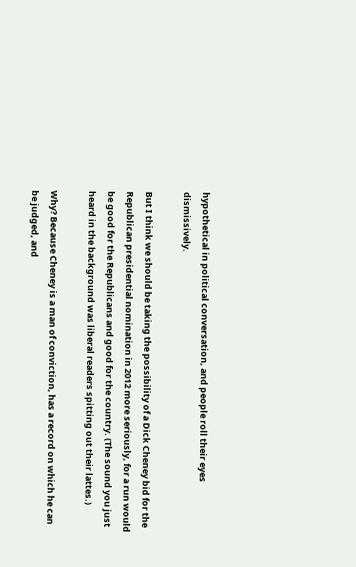hypothetical in political conversation, and people roll their eyes dismissively.

But I think we should be taking the possibility of a Dick Cheney bid for the Republican presidential nomination in 2012 more seriously, for a run would be good for the Republicans and good for the country. (The sound you just heard in the background was liberal readers spitting out their lattes.)

Why? Because Cheney is a man of conviction, has a record on which he can be judged, and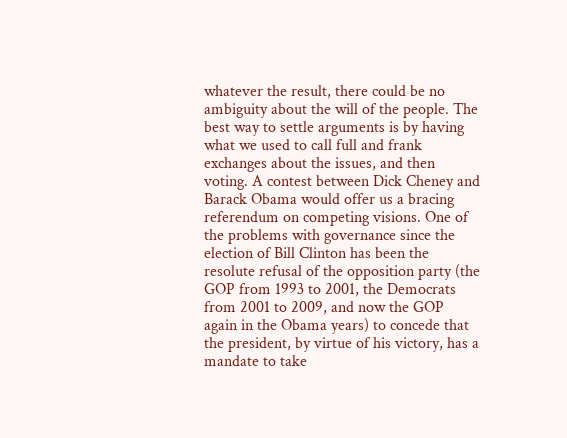whatever the result, there could be no ambiguity about the will of the people. The best way to settle arguments is by having what we used to call full and frank exchanges about the issues, and then voting. A contest between Dick Cheney and Barack Obama would offer us a bracing referendum on competing visions. One of the problems with governance since the election of Bill Clinton has been the resolute refusal of the opposition party (the GOP from 1993 to 2001, the Democrats from 2001 to 2009, and now the GOP again in the Obama years) to concede that the president, by virtue of his victory, has a mandate to take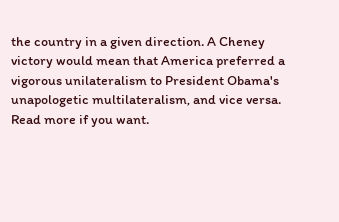the country in a given direction. A Cheney victory would mean that America preferred a vigorous unilateralism to President Obama's unapologetic multilateralism, and vice versa. Read more if you want.